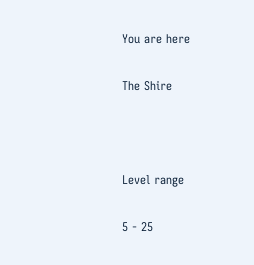You are here

The Shire



Level range

5 - 25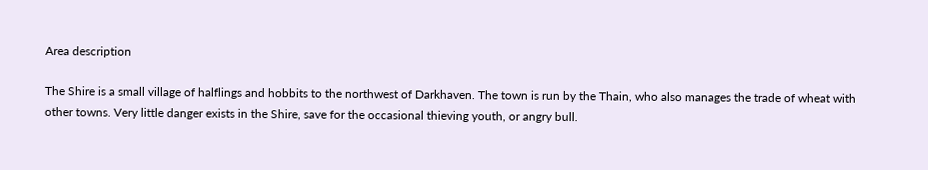Area description

The Shire is a small village of halflings and hobbits to the northwest of Darkhaven. The town is run by the Thain, who also manages the trade of wheat with other towns. Very little danger exists in the Shire, save for the occasional thieving youth, or angry bull.